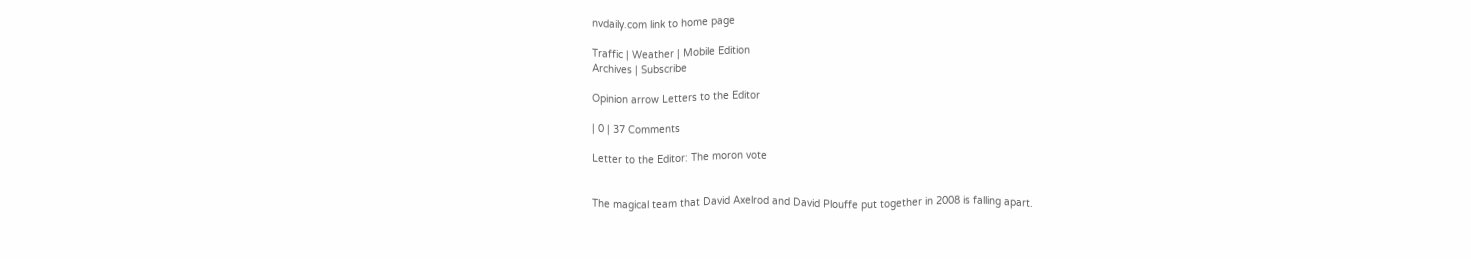nvdaily.com link to home page

Traffic | Weather | Mobile Edition
Archives | Subscribe

Opinion arrow Letters to the Editor

| 0 | 37 Comments

Letter to the Editor: The moron vote


The magical team that David Axelrod and David Plouffe put together in 2008 is falling apart.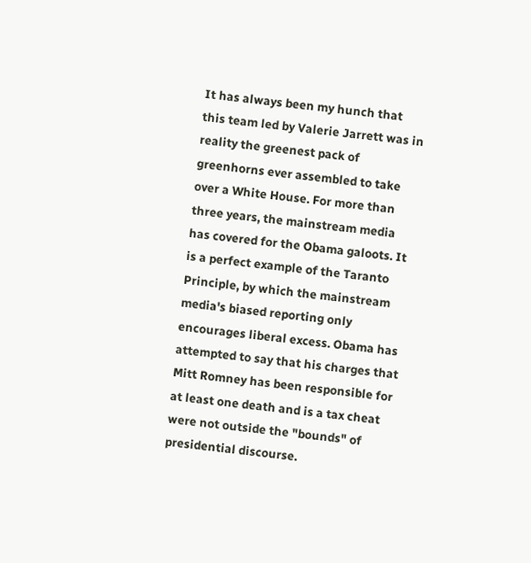It has always been my hunch that this team led by Valerie Jarrett was in reality the greenest pack of greenhorns ever assembled to take over a White House. For more than three years, the mainstream media has covered for the Obama galoots. It is a perfect example of the Taranto Principle, by which the mainstream media's biased reporting only encourages liberal excess. Obama has attempted to say that his charges that Mitt Romney has been responsible for at least one death and is a tax cheat were not outside the "bounds" of presidential discourse.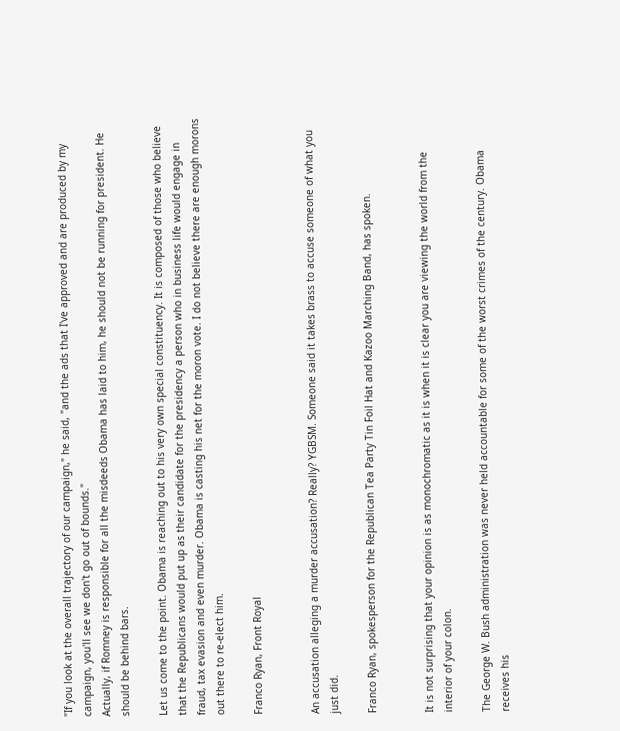"If you look at the overall trajectory of our campaign," he said, "and the ads that I've approved and are produced by my campaign, you'll see we don't go out of bounds."
Actually, if Romney is responsible for all the misdeeds Obama has laid to him, he should not be running for president. He should be behind bars.

Let us come to the point. Obama is reaching out to his very own special constituency. It is composed of those who believe that the Republicans would put up as their candidate for the presidency a person who in business life would engage in fraud, tax evasion and even murder. Obama is casting his net for the moron vote. I do not believe there are enough morons out there to re-elect him.

Franco Ryan, Front Royal


An accusation alleging a murder accusation? Really? YGBSM. Someone said it takes brass to accuse someone of what you just did.

Franco Ryan, spokesperson for the Republican Tea Party Tin Foil Hat and Kazoo Marching Band, has spoken.


It is not surprising that your opinion is as monochromatic as it is when it is clear you are viewing the world from the interior of your colon.

The George W. Bush administration was never held accountable for some of the worst crimes of the century. Obama receives his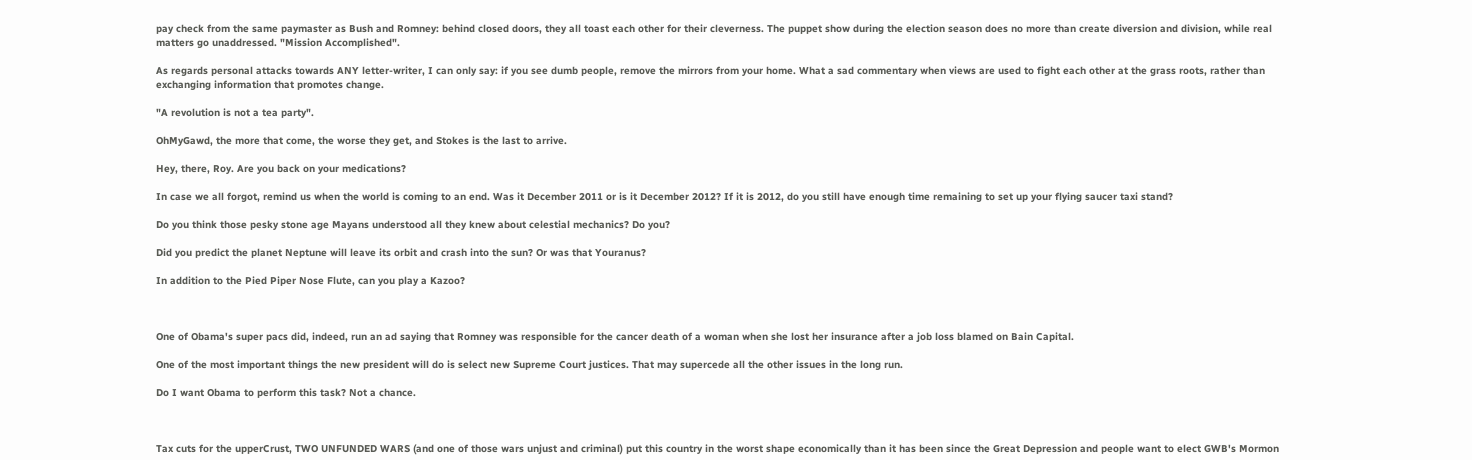pay check from the same paymaster as Bush and Romney: behind closed doors, they all toast each other for their cleverness. The puppet show during the election season does no more than create diversion and division, while real matters go unaddressed. "Mission Accomplished".

As regards personal attacks towards ANY letter-writer, I can only say: if you see dumb people, remove the mirrors from your home. What a sad commentary when views are used to fight each other at the grass roots, rather than exchanging information that promotes change.

"A revolution is not a tea party".

OhMyGawd, the more that come, the worse they get, and Stokes is the last to arrive.

Hey, there, Roy. Are you back on your medications?

In case we all forgot, remind us when the world is coming to an end. Was it December 2011 or is it December 2012? If it is 2012, do you still have enough time remaining to set up your flying saucer taxi stand?

Do you think those pesky stone age Mayans understood all they knew about celestial mechanics? Do you?

Did you predict the planet Neptune will leave its orbit and crash into the sun? Or was that Youranus?

In addition to the Pied Piper Nose Flute, can you play a Kazoo?



One of Obama's super pacs did, indeed, run an ad saying that Romney was responsible for the cancer death of a woman when she lost her insurance after a job loss blamed on Bain Capital.

One of the most important things the new president will do is select new Supreme Court justices. That may supercede all the other issues in the long run.

Do I want Obama to perform this task? Not a chance.



Tax cuts for the upperCrust, TWO UNFUNDED WARS (and one of those wars unjust and criminal) put this country in the worst shape economically than it has been since the Great Depression and people want to elect GWB's Mormon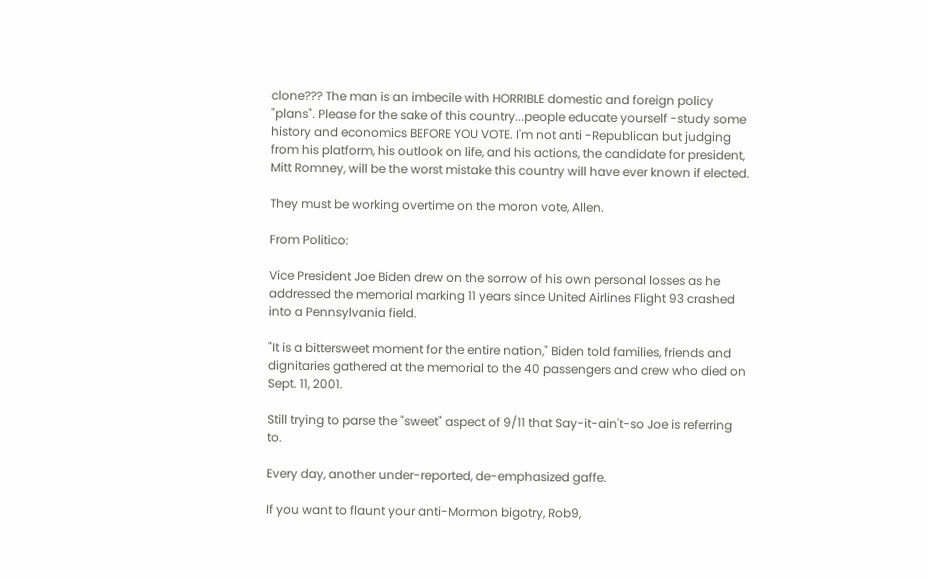clone??? The man is an imbecile with HORRIBLE domestic and foreign policy "plans". Please for the sake of this country...people educate yourself -study some history and economics BEFORE YOU VOTE. I'm not anti -Republican but judging from his platform, his outlook on life, and his actions, the candidate for president, Mitt Romney, will be the worst mistake this country will have ever known if elected.

They must be working overtime on the moron vote, Allen.

From Politico:

Vice President Joe Biden drew on the sorrow of his own personal losses as he addressed the memorial marking 11 years since United Airlines Flight 93 crashed into a Pennsylvania field.

"It is a bittersweet moment for the entire nation," Biden told families, friends and dignitaries gathered at the memorial to the 40 passengers and crew who died on Sept. 11, 2001.

Still trying to parse the "sweet" aspect of 9/11 that Say-it-ain't-so Joe is referring to.

Every day, another under-reported, de-emphasized gaffe.

If you want to flaunt your anti-Mormon bigotry, Rob9,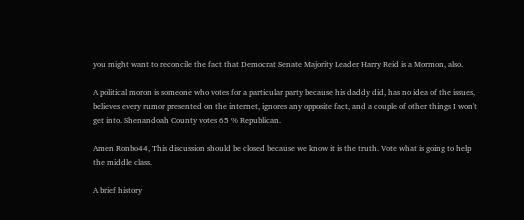you might want to reconcile the fact that Democrat Senate Majority Leader Harry Reid is a Mormon, also.

A political moron is someone who votes for a particular party because his daddy did, has no idea of the issues, believes every rumor presented on the internet, ignores any opposite fact, and a couple of other things I won't get into. Shenandoah County votes 65 % Republican.

Amen Ronbo44, This discussion should be closed because we know it is the truth. Vote what is going to help the middle class.

A brief history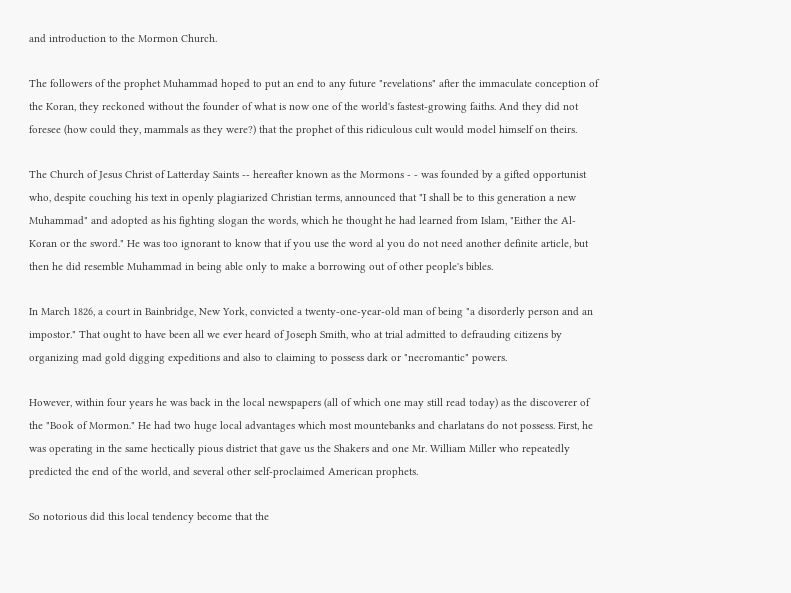and introduction to the Mormon Church.

The followers of the prophet Muhammad hoped to put an end to any future "revelations" after the immaculate conception of the Koran, they reckoned without the founder of what is now one of the world's fastest-growing faiths. And they did not foresee (how could they, mammals as they were?) that the prophet of this ridiculous cult would model himself on theirs.

The Church of Jesus Christ of Latterday Saints -- hereafter known as the Mormons - - was founded by a gifted opportunist who, despite couching his text in openly plagiarized Christian terms, announced that "I shall be to this generation a new Muhammad" and adopted as his fighting slogan the words, which he thought he had learned from Islam, "Either the Al-Koran or the sword." He was too ignorant to know that if you use the word al you do not need another definite article, but then he did resemble Muhammad in being able only to make a borrowing out of other people's bibles.

In March 1826, a court in Bainbridge, New York, convicted a twenty-one-year-old man of being "a disorderly person and an impostor." That ought to have been all we ever heard of Joseph Smith, who at trial admitted to defrauding citizens by organizing mad gold digging expeditions and also to claiming to possess dark or "necromantic" powers.

However, within four years he was back in the local newspapers (all of which one may still read today) as the discoverer of the "Book of Mormon." He had two huge local advantages which most mountebanks and charlatans do not possess. First, he was operating in the same hectically pious district that gave us the Shakers and one Mr. William Miller who repeatedly predicted the end of the world, and several other self-proclaimed American prophets.

So notorious did this local tendency become that the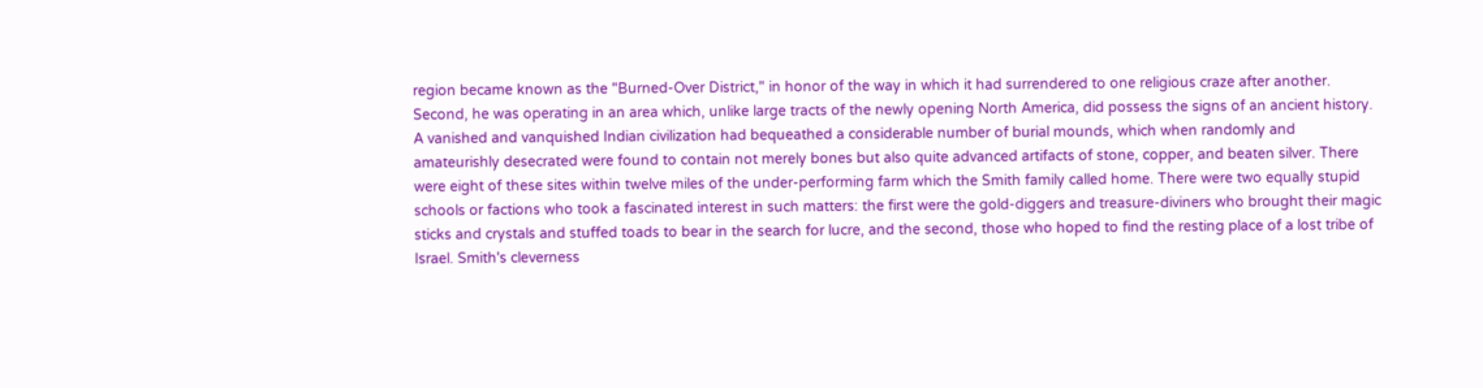region became known as the "Burned-Over District," in honor of the way in which it had surrendered to one religious craze after another. Second, he was operating in an area which, unlike large tracts of the newly opening North America, did possess the signs of an ancient history. A vanished and vanquished Indian civilization had bequeathed a considerable number of burial mounds, which when randomly and amateurishly desecrated were found to contain not merely bones but also quite advanced artifacts of stone, copper, and beaten silver. There were eight of these sites within twelve miles of the under-performing farm which the Smith family called home. There were two equally stupid schools or factions who took a fascinated interest in such matters: the first were the gold-diggers and treasure-diviners who brought their magic sticks and crystals and stuffed toads to bear in the search for lucre, and the second, those who hoped to find the resting place of a lost tribe of Israel. Smith's cleverness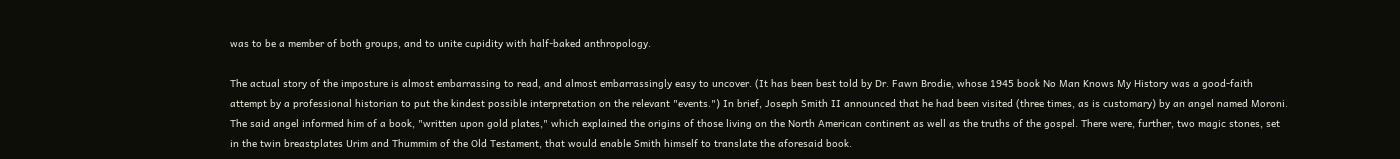was to be a member of both groups, and to unite cupidity with half-baked anthropology.

The actual story of the imposture is almost embarrassing to read, and almost embarrassingly easy to uncover. (It has been best told by Dr. Fawn Brodie, whose 1945 book No Man Knows My History was a good-faith attempt by a professional historian to put the kindest possible interpretation on the relevant "events.") In brief, Joseph Smith II announced that he had been visited (three times, as is customary) by an angel named Moroni. The said angel informed him of a book, "written upon gold plates," which explained the origins of those living on the North American continent as well as the truths of the gospel. There were, further, two magic stones, set in the twin breastplates Urim and Thummim of the Old Testament, that would enable Smith himself to translate the aforesaid book.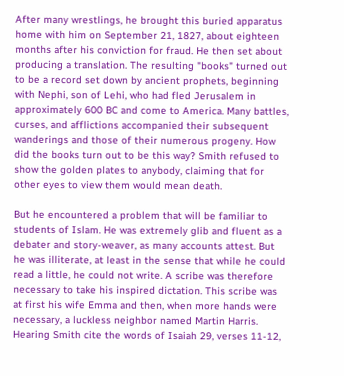After many wrestlings, he brought this buried apparatus home with him on September 21, 1827, about eighteen months after his conviction for fraud. He then set about producing a translation. The resulting "books" turned out to be a record set down by ancient prophets, beginning with Nephi, son of Lehi, who had fled Jerusalem in approximately 600 BC and come to America. Many battles, curses, and afflictions accompanied their subsequent wanderings and those of their numerous progeny. How did the books turn out to be this way? Smith refused to show the golden plates to anybody, claiming that for other eyes to view them would mean death.

But he encountered a problem that will be familiar to students of Islam. He was extremely glib and fluent as a debater and story-weaver, as many accounts attest. But he was illiterate, at least in the sense that while he could read a little, he could not write. A scribe was therefore necessary to take his inspired dictation. This scribe was at first his wife Emma and then, when more hands were necessary, a luckless neighbor named Martin Harris. Hearing Smith cite the words of Isaiah 29, verses 11-12,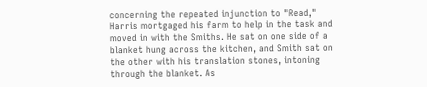concerning the repeated injunction to "Read," Harris mortgaged his farm to help in the task and moved in with the Smiths. He sat on one side of a blanket hung across the kitchen, and Smith sat on the other with his translation stones, intoning through the blanket. As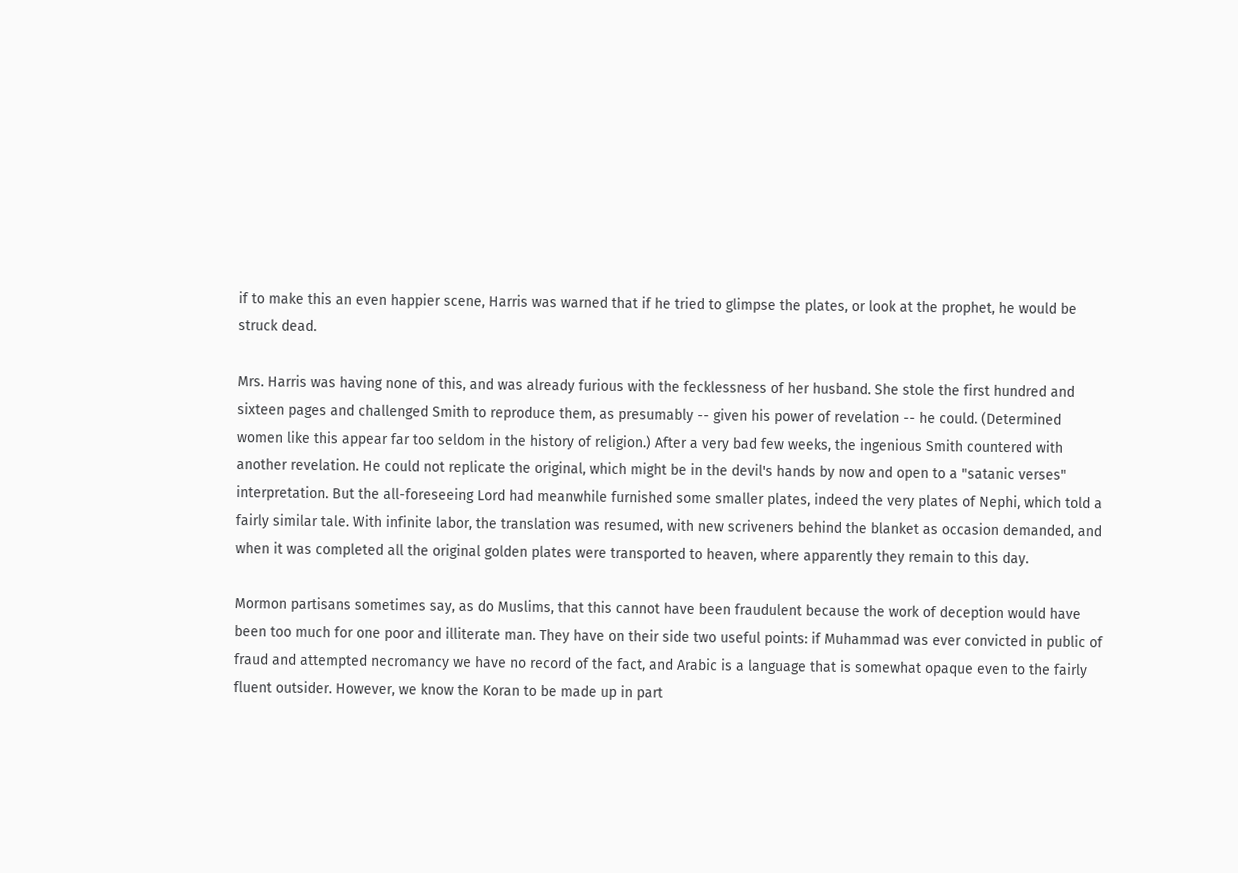if to make this an even happier scene, Harris was warned that if he tried to glimpse the plates, or look at the prophet, he would be struck dead.

Mrs. Harris was having none of this, and was already furious with the fecklessness of her husband. She stole the first hundred and sixteen pages and challenged Smith to reproduce them, as presumably -- given his power of revelation -- he could. (Determined women like this appear far too seldom in the history of religion.) After a very bad few weeks, the ingenious Smith countered with another revelation. He could not replicate the original, which might be in the devil's hands by now and open to a "satanic verses" interpretation. But the all-foreseeing Lord had meanwhile furnished some smaller plates, indeed the very plates of Nephi, which told a fairly similar tale. With infinite labor, the translation was resumed, with new scriveners behind the blanket as occasion demanded, and when it was completed all the original golden plates were transported to heaven, where apparently they remain to this day.

Mormon partisans sometimes say, as do Muslims, that this cannot have been fraudulent because the work of deception would have been too much for one poor and illiterate man. They have on their side two useful points: if Muhammad was ever convicted in public of fraud and attempted necromancy we have no record of the fact, and Arabic is a language that is somewhat opaque even to the fairly fluent outsider. However, we know the Koran to be made up in part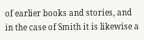of earlier books and stories, and in the case of Smith it is likewise a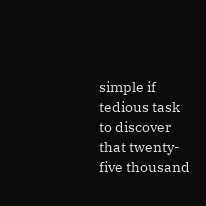simple if tedious task to discover that twenty-five thousand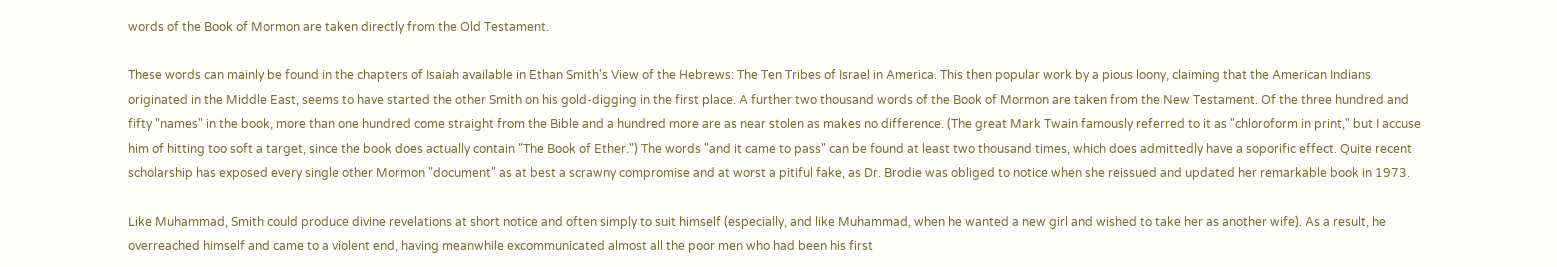words of the Book of Mormon are taken directly from the Old Testament.

These words can mainly be found in the chapters of Isaiah available in Ethan Smith's View of the Hebrews: The Ten Tribes of Israel in America. This then popular work by a pious loony, claiming that the American Indians originated in the Middle East, seems to have started the other Smith on his gold-digging in the first place. A further two thousand words of the Book of Mormon are taken from the New Testament. Of the three hundred and fifty "names" in the book, more than one hundred come straight from the Bible and a hundred more are as near stolen as makes no difference. (The great Mark Twain famously referred to it as "chloroform in print," but I accuse him of hitting too soft a target, since the book does actually contain "The Book of Ether.") The words "and it came to pass" can be found at least two thousand times, which does admittedly have a soporific effect. Quite recent scholarship has exposed every single other Mormon "document" as at best a scrawny compromise and at worst a pitiful fake, as Dr. Brodie was obliged to notice when she reissued and updated her remarkable book in 1973.

Like Muhammad, Smith could produce divine revelations at short notice and often simply to suit himself (especially, and like Muhammad, when he wanted a new girl and wished to take her as another wife). As a result, he overreached himself and came to a violent end, having meanwhile excommunicated almost all the poor men who had been his first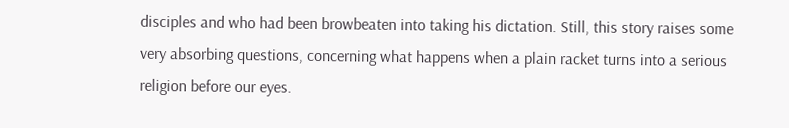disciples and who had been browbeaten into taking his dictation. Still, this story raises some very absorbing questions, concerning what happens when a plain racket turns into a serious religion before our eyes.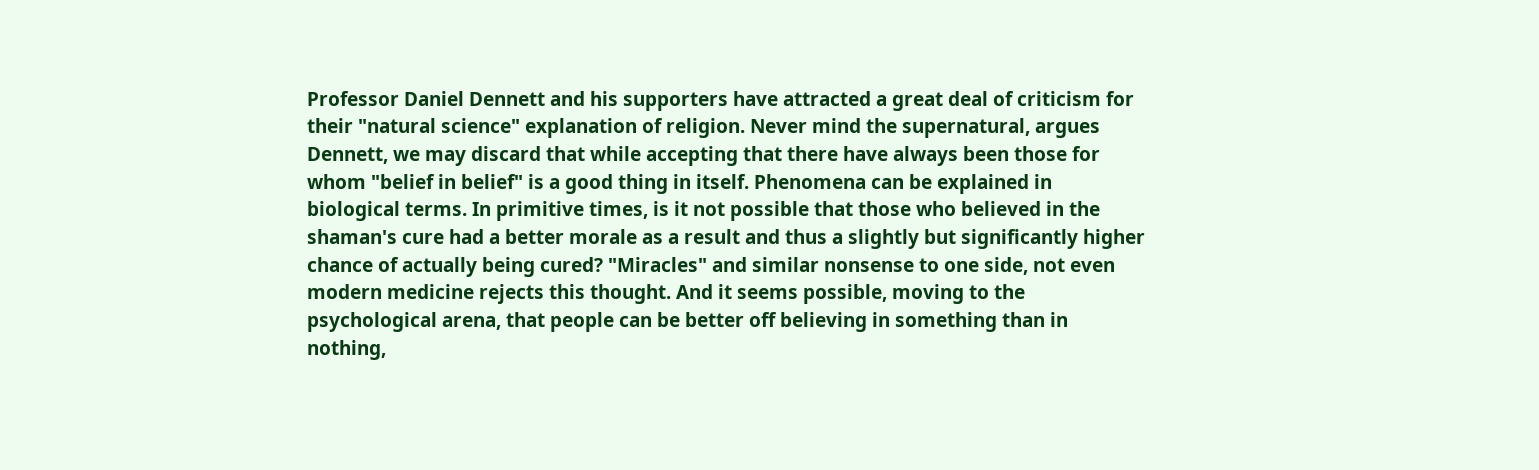Professor Daniel Dennett and his supporters have attracted a great deal of criticism for their "natural science" explanation of religion. Never mind the supernatural, argues Dennett, we may discard that while accepting that there have always been those for whom "belief in belief" is a good thing in itself. Phenomena can be explained in biological terms. In primitive times, is it not possible that those who believed in the shaman's cure had a better morale as a result and thus a slightly but significantly higher chance of actually being cured? "Miracles" and similar nonsense to one side, not even modern medicine rejects this thought. And it seems possible, moving to the psychological arena, that people can be better off believing in something than in nothing,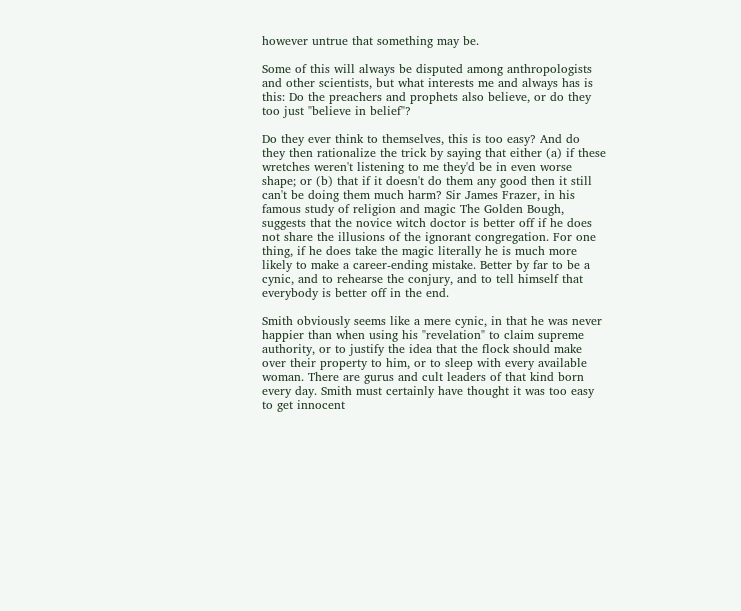however untrue that something may be.

Some of this will always be disputed among anthropologists and other scientists, but what interests me and always has is this: Do the preachers and prophets also believe, or do they too just "believe in belief"?

Do they ever think to themselves, this is too easy? And do they then rationalize the trick by saying that either (a) if these wretches weren't listening to me they'd be in even worse shape; or (b) that if it doesn't do them any good then it still can't be doing them much harm? Sir James Frazer, in his famous study of religion and magic The Golden Bough, suggests that the novice witch doctor is better off if he does not share the illusions of the ignorant congregation. For one thing, if he does take the magic literally he is much more likely to make a career-ending mistake. Better by far to be a cynic, and to rehearse the conjury, and to tell himself that everybody is better off in the end.

Smith obviously seems like a mere cynic, in that he was never happier than when using his "revelation" to claim supreme authority, or to justify the idea that the flock should make over their property to him, or to sleep with every available woman. There are gurus and cult leaders of that kind born every day. Smith must certainly have thought it was too easy to get innocent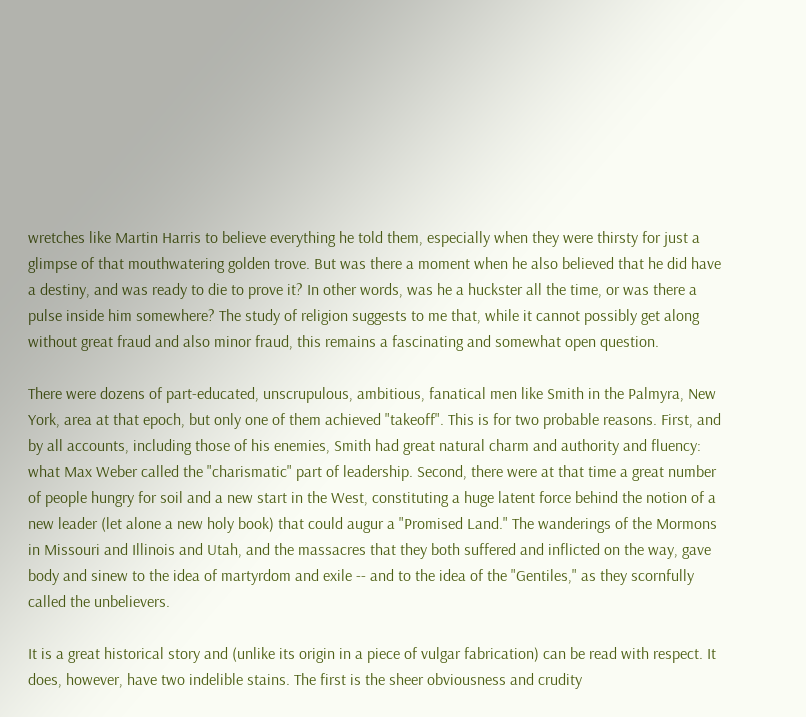wretches like Martin Harris to believe everything he told them, especially when they were thirsty for just a glimpse of that mouthwatering golden trove. But was there a moment when he also believed that he did have a destiny, and was ready to die to prove it? In other words, was he a huckster all the time, or was there a pulse inside him somewhere? The study of religion suggests to me that, while it cannot possibly get along without great fraud and also minor fraud, this remains a fascinating and somewhat open question.

There were dozens of part-educated, unscrupulous, ambitious, fanatical men like Smith in the Palmyra, New York, area at that epoch, but only one of them achieved "takeoff". This is for two probable reasons. First, and by all accounts, including those of his enemies, Smith had great natural charm and authority and fluency: what Max Weber called the "charismatic" part of leadership. Second, there were at that time a great number of people hungry for soil and a new start in the West, constituting a huge latent force behind the notion of a new leader (let alone a new holy book) that could augur a "Promised Land." The wanderings of the Mormons in Missouri and Illinois and Utah, and the massacres that they both suffered and inflicted on the way, gave body and sinew to the idea of martyrdom and exile -- and to the idea of the "Gentiles," as they scornfully called the unbelievers.

It is a great historical story and (unlike its origin in a piece of vulgar fabrication) can be read with respect. It does, however, have two indelible stains. The first is the sheer obviousness and crudity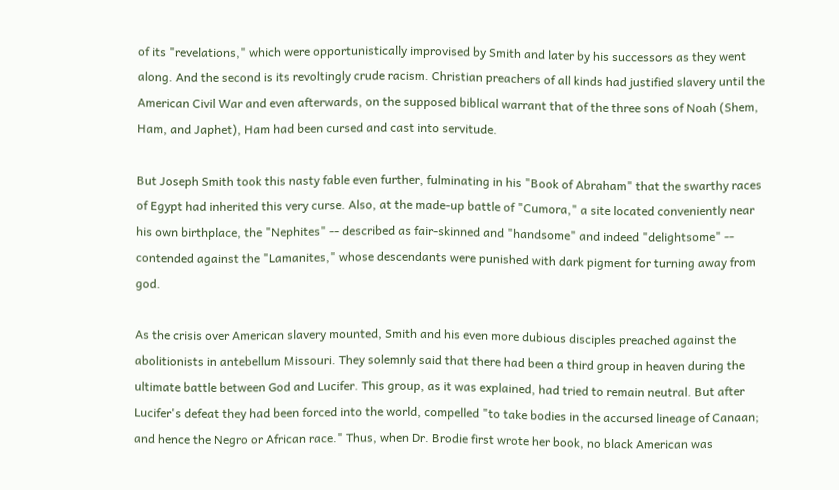of its "revelations," which were opportunistically improvised by Smith and later by his successors as they went along. And the second is its revoltingly crude racism. Christian preachers of all kinds had justified slavery until the American Civil War and even afterwards, on the supposed biblical warrant that of the three sons of Noah (Shem, Ham, and Japhet), Ham had been cursed and cast into servitude.

But Joseph Smith took this nasty fable even further, fulminating in his "Book of Abraham" that the swarthy races of Egypt had inherited this very curse. Also, at the made-up battle of "Cumora," a site located conveniently near his own birthplace, the "Nephites" -- described as fair-skinned and "handsome" and indeed "delightsome" -- contended against the "Lamanites," whose descendants were punished with dark pigment for turning away from god.

As the crisis over American slavery mounted, Smith and his even more dubious disciples preached against the abolitionists in antebellum Missouri. They solemnly said that there had been a third group in heaven during the ultimate battle between God and Lucifer. This group, as it was explained, had tried to remain neutral. But after Lucifer's defeat they had been forced into the world, compelled "to take bodies in the accursed lineage of Canaan; and hence the Negro or African race." Thus, when Dr. Brodie first wrote her book, no black American was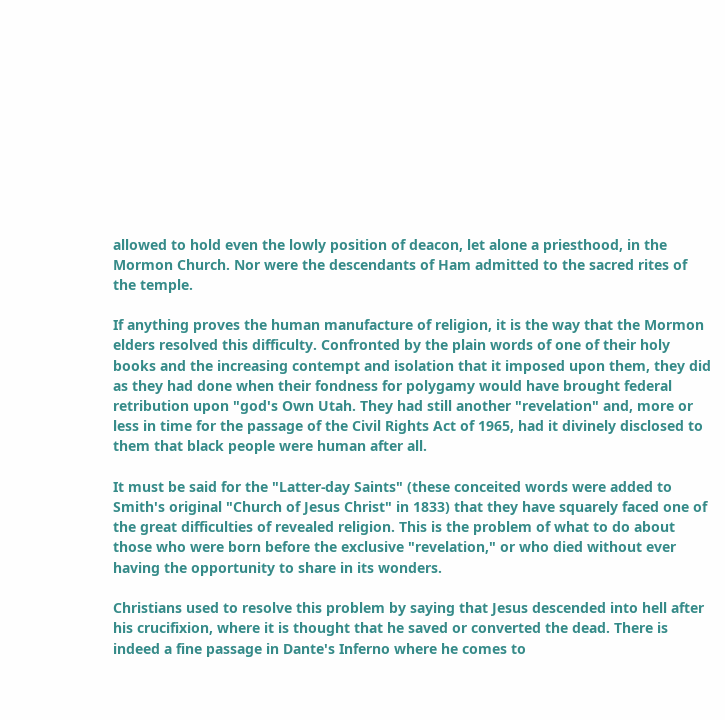allowed to hold even the lowly position of deacon, let alone a priesthood, in the Mormon Church. Nor were the descendants of Ham admitted to the sacred rites of the temple.

If anything proves the human manufacture of religion, it is the way that the Mormon elders resolved this difficulty. Confronted by the plain words of one of their holy books and the increasing contempt and isolation that it imposed upon them, they did as they had done when their fondness for polygamy would have brought federal retribution upon "god's Own Utah. They had still another "revelation" and, more or less in time for the passage of the Civil Rights Act of 1965, had it divinely disclosed to them that black people were human after all.

It must be said for the "Latter-day Saints" (these conceited words were added to Smith's original "Church of Jesus Christ" in 1833) that they have squarely faced one of the great difficulties of revealed religion. This is the problem of what to do about those who were born before the exclusive "revelation," or who died without ever having the opportunity to share in its wonders.

Christians used to resolve this problem by saying that Jesus descended into hell after his crucifixion, where it is thought that he saved or converted the dead. There is indeed a fine passage in Dante's Inferno where he comes to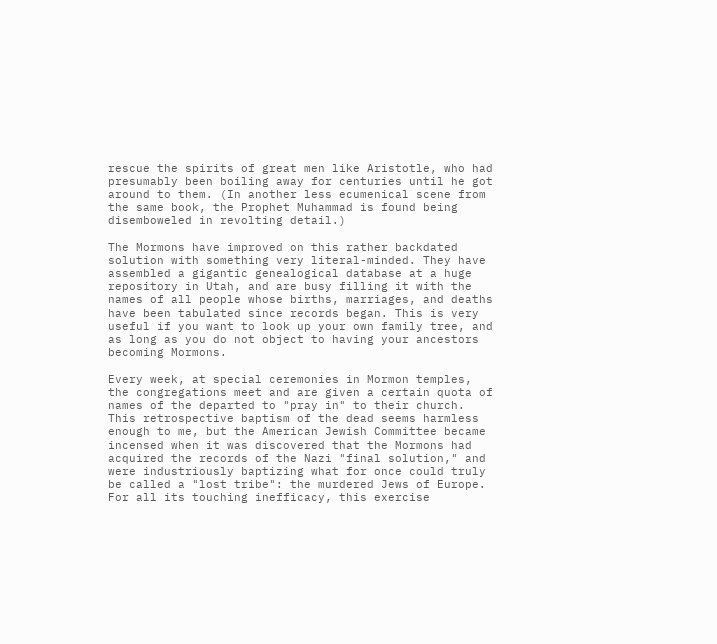rescue the spirits of great men like Aristotle, who had presumably been boiling away for centuries until he got around to them. (In another less ecumenical scene from the same book, the Prophet Muhammad is found being disemboweled in revolting detail.)

The Mormons have improved on this rather backdated solution with something very literal-minded. They have assembled a gigantic genealogical database at a huge repository in Utah, and are busy filling it with the names of all people whose births, marriages, and deaths have been tabulated since records began. This is very useful if you want to look up your own family tree, and as long as you do not object to having your ancestors becoming Mormons.

Every week, at special ceremonies in Mormon temples, the congregations meet and are given a certain quota of names of the departed to "pray in" to their church. This retrospective baptism of the dead seems harmless enough to me, but the American Jewish Committee became incensed when it was discovered that the Mormons had acquired the records of the Nazi "final solution," and were industriously baptizing what for once could truly be called a "lost tribe": the murdered Jews of Europe. For all its touching inefficacy, this exercise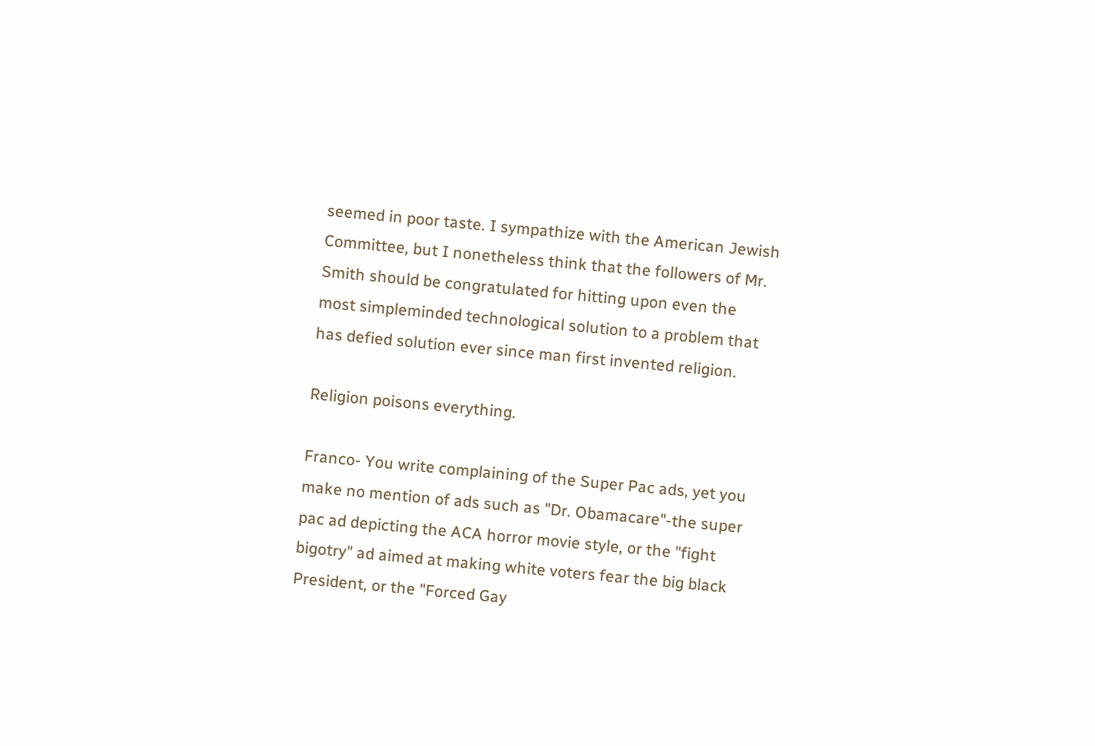seemed in poor taste. I sympathize with the American Jewish Committee, but I nonetheless think that the followers of Mr. Smith should be congratulated for hitting upon even the most simpleminded technological solution to a problem that
has defied solution ever since man first invented religion.

Religion poisons everything.

Franco- You write complaining of the Super Pac ads, yet you make no mention of ads such as "Dr. Obamacare"-the super pac ad depicting the ACA horror movie style, or the "fight bigotry" ad aimed at making white voters fear the big black President, or the "Forced Gay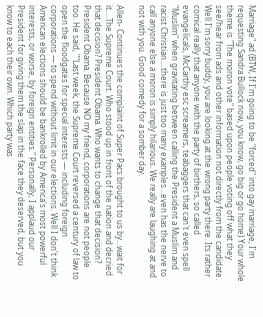Marriage" ad (BTW, If I'm going to be "forced" into gay marriage, I'm requesting Sandra Bullock now, you know, go big or go home) Your whole theme is "The moron vote" based upon people voting off what they see/hear from ads and other information not directly from the candidate. Well I'm sorry buddy, you are looking at the wrong party there. Its rather comical really that anyone with the party of birthers, so called evangelicals, McCarthy esc screamers, teabaggers that can't even spell "Muslim" when gravitating between calling the President a Muslim and racist Christian....there is just too many examples...even has the nerve to call anyone else a moron is simply hilarious. We really are laughing at and not with you. Good comedy for a somber day.

Allen- Continues the complaint of Super Pacs brought to us by...wait for it....The Supreme Court. Who stood up in front of the nation and decried that decision? President Obama. Who wants to change that decision? President Obama. Because NO my friend, corporations are not people too. He said, ""Last week, the Supreme Court reversed a century of law to open the floodgates for special interests — including foreign corporations — to spend without limit in our elections. Well I don't think American elections should be bankrolled by America's most powerful interests, or worse, by foreign entities." Personally, I applaud our President for giving them the slap in the face they deserved, but you know to each their own. Which party was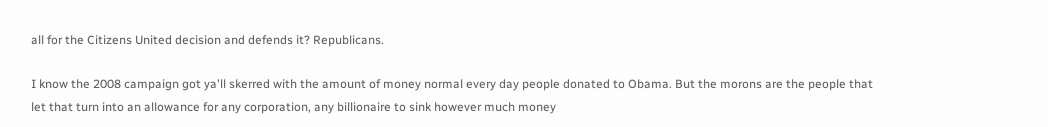all for the Citizens United decision and defends it? Republicans.

I know the 2008 campaign got ya'll skerred with the amount of money normal every day people donated to Obama. But the morons are the people that let that turn into an allowance for any corporation, any billionaire to sink however much money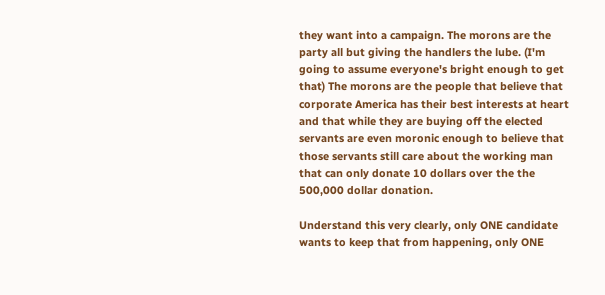they want into a campaign. The morons are the party all but giving the handlers the lube. (I'm going to assume everyone's bright enough to get that) The morons are the people that believe that corporate America has their best interests at heart and that while they are buying off the elected servants are even moronic enough to believe that those servants still care about the working man that can only donate 10 dollars over the the 500,000 dollar donation.

Understand this very clearly, only ONE candidate wants to keep that from happening, only ONE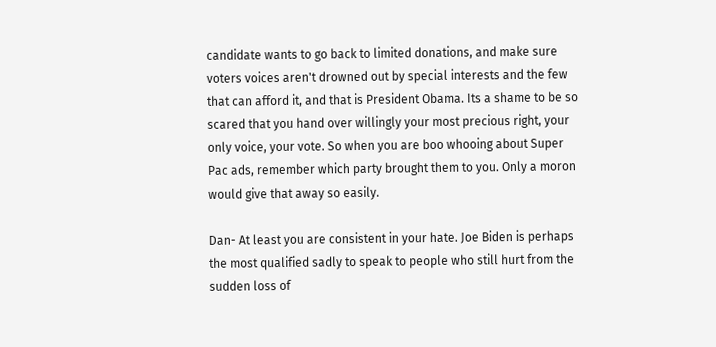candidate wants to go back to limited donations, and make sure voters voices aren't drowned out by special interests and the few that can afford it, and that is President Obama. Its a shame to be so scared that you hand over willingly your most precious right, your only voice, your vote. So when you are boo whooing about Super Pac ads, remember which party brought them to you. Only a moron would give that away so easily.

Dan- At least you are consistent in your hate. Joe Biden is perhaps the most qualified sadly to speak to people who still hurt from the sudden loss of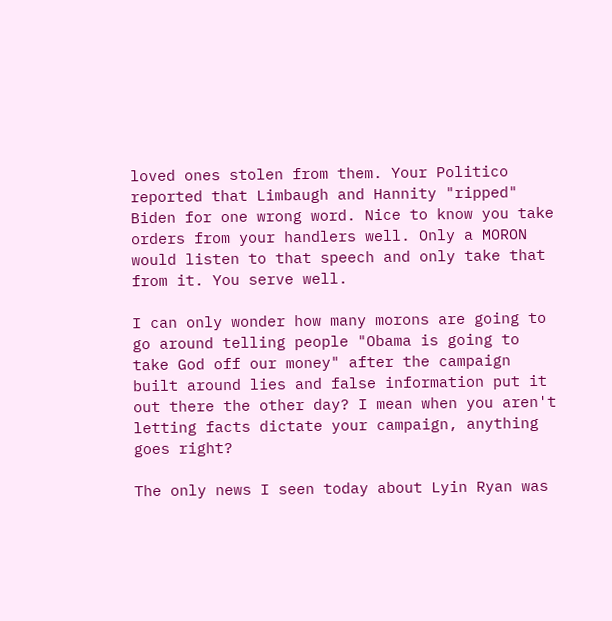loved ones stolen from them. Your Politico reported that Limbaugh and Hannity "ripped" Biden for one wrong word. Nice to know you take orders from your handlers well. Only a MORON would listen to that speech and only take that from it. You serve well.

I can only wonder how many morons are going to go around telling people "Obama is going to take God off our money" after the campaign built around lies and false information put it out there the other day? I mean when you aren't letting facts dictate your campaign, anything goes right?

The only news I seen today about Lyin Ryan was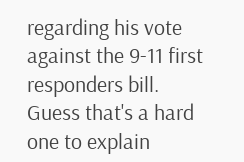regarding his vote against the 9-11 first responders bill. Guess that's a hard one to explain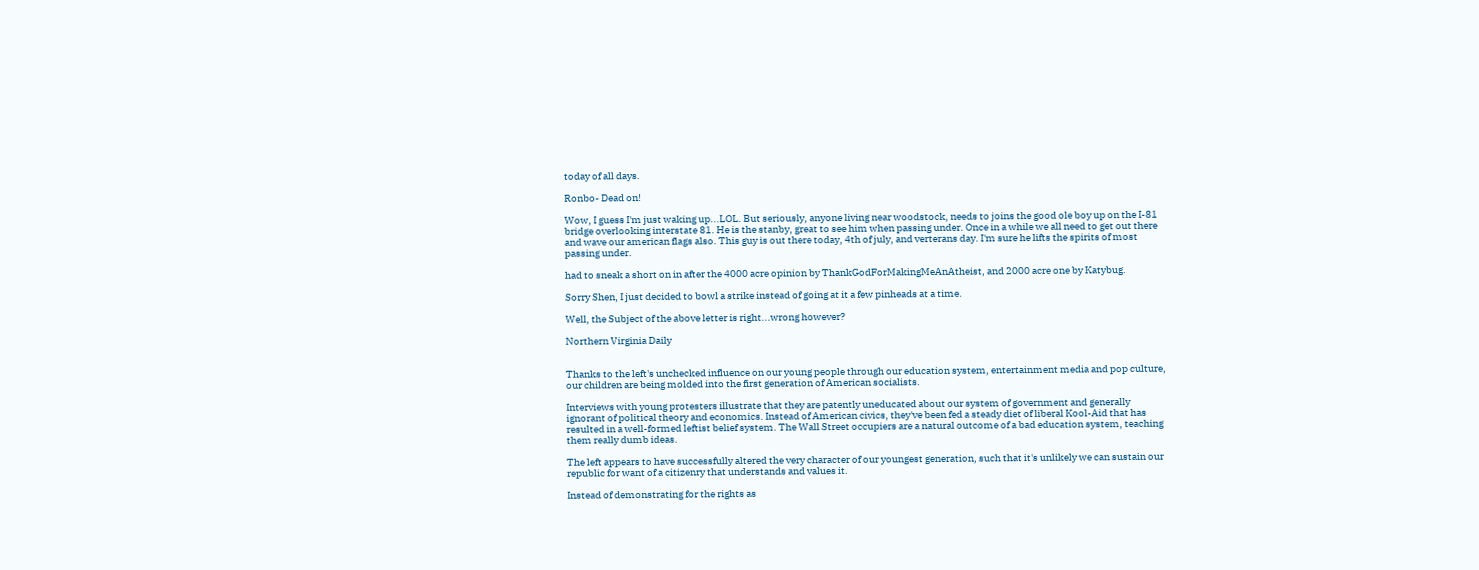today of all days.

Ronbo- Dead on!

Wow, I guess I'm just waking up...LOL. But seriously, anyone living near woodstock, needs to joins the good ole boy up on the I-81 bridge overlooking interstate 81. He is the stanby, great to see him when passing under. Once in a while we all need to get out there and wave our american flags also. This guy is out there today, 4th of july, and verterans day. I'm sure he lifts the spirits of most passing under.

had to sneak a short on in after the 4000 acre opinion by ThankGodForMakingMeAnAtheist, and 2000 acre one by Katybug.

Sorry Shen, I just decided to bowl a strike instead of going at it a few pinheads at a time.

Well, the Subject of the above letter is right...wrong however?

Northern Virginia Daily


Thanks to the left's unchecked influence on our young people through our education system, entertainment media and pop culture, our children are being molded into the first generation of American socialists.

Interviews with young protesters illustrate that they are patently uneducated about our system of government and generally ignorant of political theory and economics. Instead of American civics, they've been fed a steady diet of liberal Kool-Aid that has resulted in a well-formed leftist belief system. The Wall Street occupiers are a natural outcome of a bad education system, teaching them really dumb ideas.

The left appears to have successfully altered the very character of our youngest generation, such that it's unlikely we can sustain our republic for want of a citizenry that understands and values it.

Instead of demonstrating for the rights as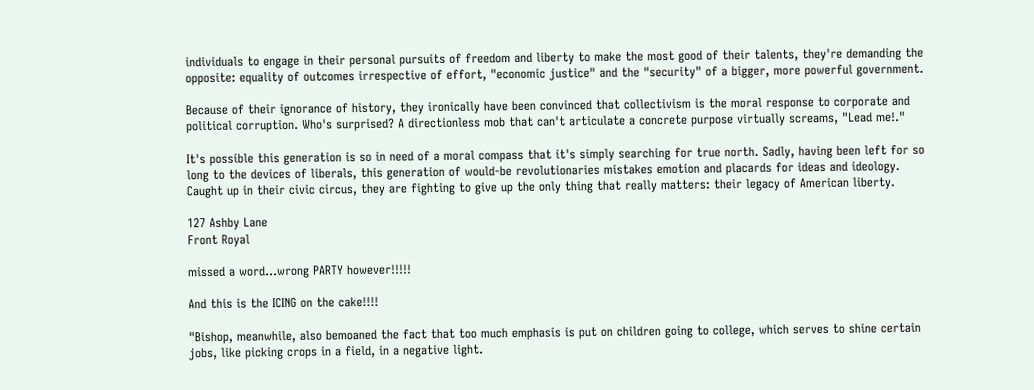individuals to engage in their personal pursuits of freedom and liberty to make the most good of their talents, they're demanding the opposite: equality of outcomes irrespective of effort, "economic justice" and the "security" of a bigger, more powerful government.

Because of their ignorance of history, they ironically have been convinced that collectivism is the moral response to corporate and political corruption. Who's surprised? A directionless mob that can't articulate a concrete purpose virtually screams, "Lead me!."

It's possible this generation is so in need of a moral compass that it's simply searching for true north. Sadly, having been left for so long to the devices of liberals, this generation of would-be revolutionaries mistakes emotion and placards for ideas and ideology. Caught up in their civic circus, they are fighting to give up the only thing that really matters: their legacy of American liberty.

127 Ashby Lane
Front Royal

missed a word...wrong PARTY however!!!!!

And this is the ICING on the cake!!!!

"Bishop, meanwhile, also bemoaned the fact that too much emphasis is put on children going to college, which serves to shine certain jobs, like picking crops in a field, in a negative light.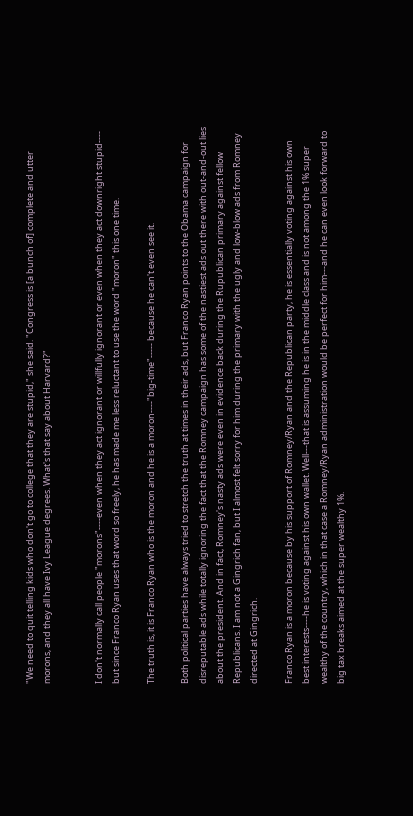"We need to quit telling kids who don't go to college that they are stupid," she said. "Congress is [a bunch of] complete and utter morons, and they all have Ivy League degrees. What's that say about Harvard?"


I don't normally call people "morons"----even when they act ignorant or willfully ignorant or even when they act downright stupid---- but since Franco Ryan uses that word so freely, he has made me less reluctant to use the word "moron" this one time.

The truth is, it is Franco Ryan who is the moron and he is a moron----"big-time"----- because he can't even see it.

Both political parties have always tried to stretch the truth at times in their ads, but Franco Ryan points to the Obama campaign for disreputable ads while totally ignoring the fact that the Romney campaign has some of the nastiest ads out there with out-and-out lies about the president. And in fact, Romney's nasty ads were even in evidence back during the Rupublican primary against fellow Republicans. I am not a Gingrich fan, but I almost felt sorry for him during the primary with the ugly and low-blow ads from Romney directed at Gingrich.

Franco Ryan is a moron because by his support of Romney/Ryan and the Republican party, he is essentially voting against his own best interests----he is voting against his own wallet. Well---that is assuming he is in the middle class and is not among the 1% super wealthy of the country, which in that case a Romney/Ryan administration would be perfect for him---and he can even look forward to big tax breaks aimed at the super wealthy 1%.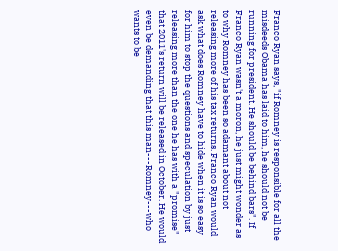Franco Ryan says, "if Romney is responsible for all the misdeeds Obama has laid to him, he should not be running for president. He should be behind bars". If Franco Ryan wasn't a moron, he just might wonder as to why Romney has been so adamant about not releasing more of his tax returns. Franco Ryan would ask what does Romney have to hide when it is so easy for him to stop the questions and speculation by just releasing more than the one he has with a "promise" that 2011's return will be released in October. He would even be demanding that this man---Romney---who wants to be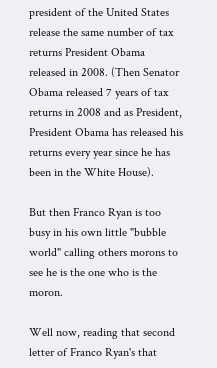president of the United States release the same number of tax returns President Obama released in 2008. (Then Senator Obama released 7 years of tax returns in 2008 and as President, President Obama has released his returns every year since he has been in the White House).

But then Franco Ryan is too busy in his own little "bubble world" calling others morons to see he is the one who is the moron.

Well now, reading that second letter of Franco Ryan's that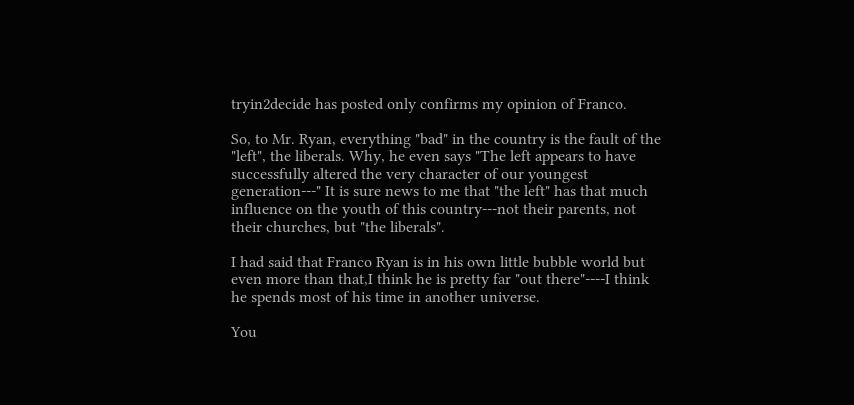tryin2decide has posted only confirms my opinion of Franco.

So, to Mr. Ryan, everything "bad" in the country is the fault of the "left", the liberals. Why, he even says "The left appears to have successfully altered the very character of our youngest generation---" It is sure news to me that "the left" has that much influence on the youth of this country---not their parents, not their churches, but "the liberals".

I had said that Franco Ryan is in his own little bubble world but even more than that,I think he is pretty far "out there"----I think he spends most of his time in another universe.

You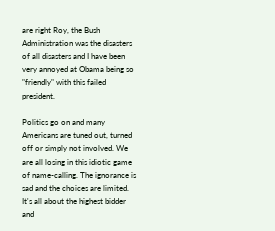are right Roy, the Bush Administration was the disasters of all disasters and I have been very annoyed at Obama being so "friendly" with this failed president.

Politics go on and many Americans are tuned out, turned off or simply not involved. We are all losing in this idiotic game of name-calling. The ignorance is sad and the choices are limited. It's all about the highest bidder and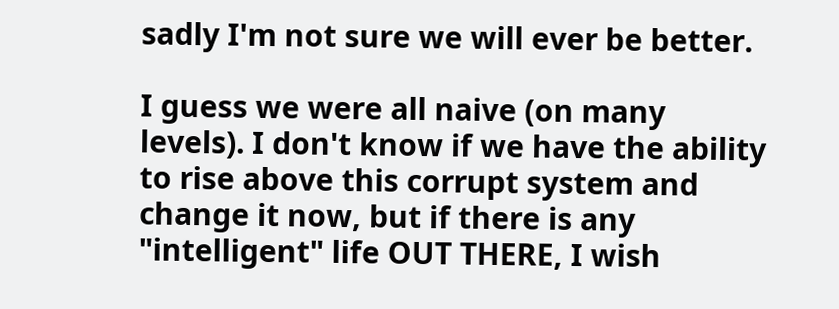sadly I'm not sure we will ever be better.

I guess we were all naive (on many levels). I don't know if we have the ability to rise above this corrupt system and change it now, but if there is any "intelligent" life OUT THERE, I wish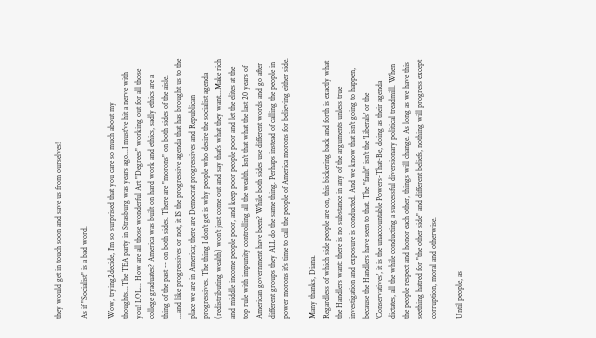they would get in touch soon and save us from ourselves!

As if "Socialist" is a bad word.

Wow, trying2decide, I'm so surprised that you care so much about my thoughts...The TEA party in Strasburg was years ago...I must've hit a nerve with you! LOL... How are all those wonderful Art "Degrees" working out for all those college graduates? America was built on hard work and ethics, sadly ethics are a thing of the past -- on both sides. There are "morons" on both sides of the aisle.
...and like progressives or not, it IS the progressive agenda that has brought us to the place we are in America; there are Democrat progressives and Republican progressives. The thing I don't get is why people who desire the socialist agenda (redistributing wealth) won't just come out and say that's what they want...Make rich and middle income people poor, and keep poor people poor and let the elites at the top rule with impunity controlling all the wealth. Isn't that what the last 20 years of American government have been? While both sides use different words and go after different groups they ALL do the same thing. Perhaps instead of calling the people in power morons it's time to call the people of America morons for believing either side.

Many thanks, Diana.
Regardless of which side people are on, this bickering back and forth is exactly what the Handlers want: there is no substance in any of the arguments unless true investigation and exposure is conducted. And we know that isn't going to happen, because the Handlers have seen to that. The "fault" isn't the 'Liberals' or the 'Conservatives', it is the unaccountable Powers-That-Be, doing as their agenda dictates, all the while conducting a successful diversionary political treadmill. When the people respect and honor each other, things will change. As long as we have this seething hatred for "the other side" and different beliefs, nothing will progress except corruption, moral and otherwise.

Until people, as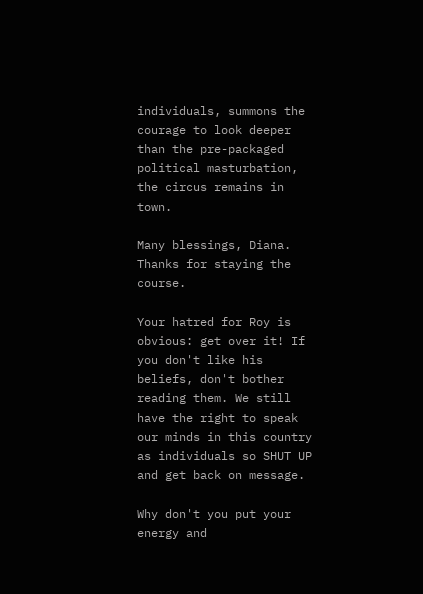individuals, summons the courage to look deeper than the pre-packaged political masturbation, the circus remains in town.

Many blessings, Diana. Thanks for staying the course.

Your hatred for Roy is obvious: get over it! If you don't like his beliefs, don't bother reading them. We still have the right to speak our minds in this country as individuals so SHUT UP and get back on message.

Why don't you put your energy and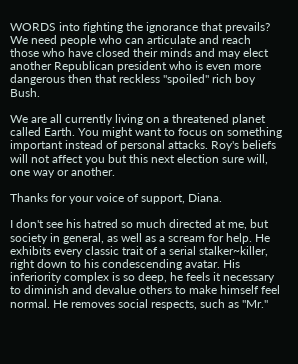WORDS into fighting the ignorance that prevails? We need people who can articulate and reach those who have closed their minds and may elect another Republican president who is even more dangerous then that reckless "spoiled" rich boy Bush.

We are all currently living on a threatened planet called Earth. You might want to focus on something important instead of personal attacks. Roy's beliefs will not affect you but this next election sure will, one way or another.

Thanks for your voice of support, Diana.

I don't see his hatred so much directed at me, but society in general, as well as a scream for help. He exhibits every classic trait of a serial stalker~killer, right down to his condescending avatar. His inferiority complex is so deep, he feels it necessary to diminish and devalue others to make himself feel normal. He removes social respects, such as "Mr."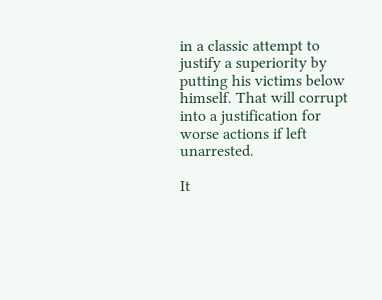in a classic attempt to justify a superiority by putting his victims below himself. That will corrupt into a justification for worse actions if left unarrested.

It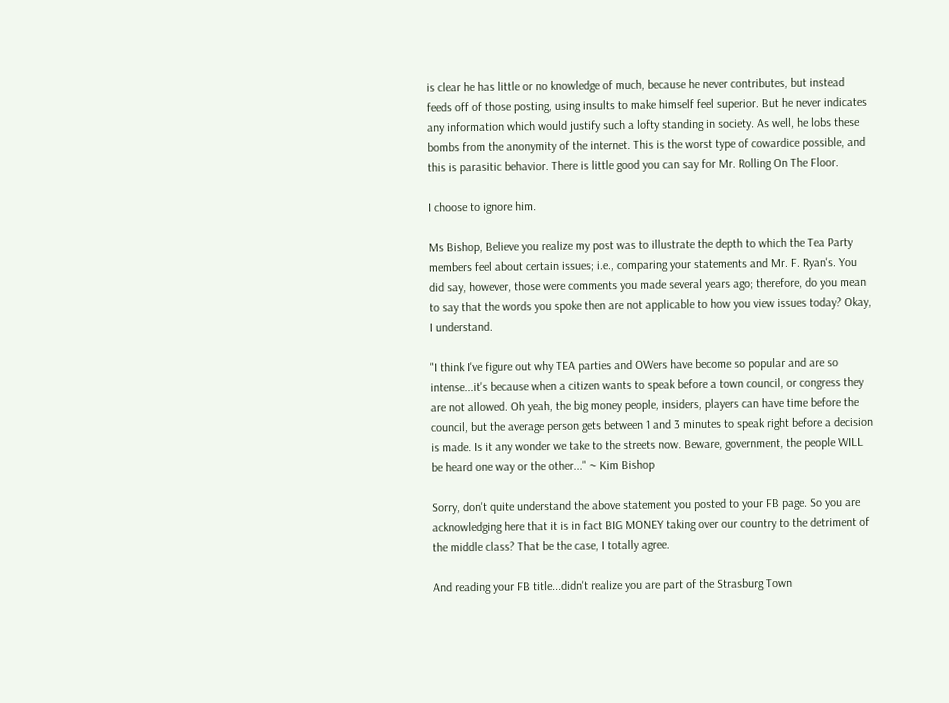is clear he has little or no knowledge of much, because he never contributes, but instead feeds off of those posting, using insults to make himself feel superior. But he never indicates any information which would justify such a lofty standing in society. As well, he lobs these bombs from the anonymity of the internet. This is the worst type of cowardice possible, and this is parasitic behavior. There is little good you can say for Mr. Rolling On The Floor.

I choose to ignore him.

Ms Bishop, Believe you realize my post was to illustrate the depth to which the Tea Party members feel about certain issues; i.e., comparing your statements and Mr. F. Ryan's. You did say, however, those were comments you made several years ago; therefore, do you mean to say that the words you spoke then are not applicable to how you view issues today? Okay, I understand.

"I think I've figure out why TEA parties and OWers have become so popular and are so intense...it's because when a citizen wants to speak before a town council, or congress they are not allowed. Oh yeah, the big money people, insiders, players can have time before the council, but the average person gets between 1 and 3 minutes to speak right before a decision is made. Is it any wonder we take to the streets now. Beware, government, the people WILL be heard one way or the other..." ~ Kim Bishop

Sorry, don't quite understand the above statement you posted to your FB page. So you are acknowledging here that it is in fact BIG MONEY taking over our country to the detriment of the middle class? That be the case, I totally agree.

And reading your FB title...didn't realize you are part of the Strasburg Town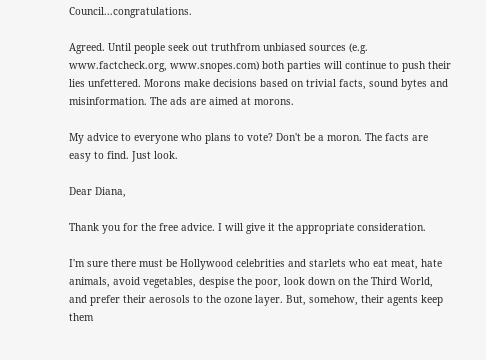Council...congratulations.

Agreed. Until people seek out truthfrom unbiased sources (e.g. www.factcheck.org, www.snopes.com) both parties will continue to push their lies unfettered. Morons make decisions based on trivial facts, sound bytes and misinformation. The ads are aimed at morons.

My advice to everyone who plans to vote? Don't be a moron. The facts are easy to find. Just look.

Dear Diana,

Thank you for the free advice. I will give it the appropriate consideration.

I'm sure there must be Hollywood celebrities and starlets who eat meat, hate animals, avoid vegetables, despise the poor, look down on the Third World, and prefer their aerosols to the ozone layer. But, somehow, their agents keep them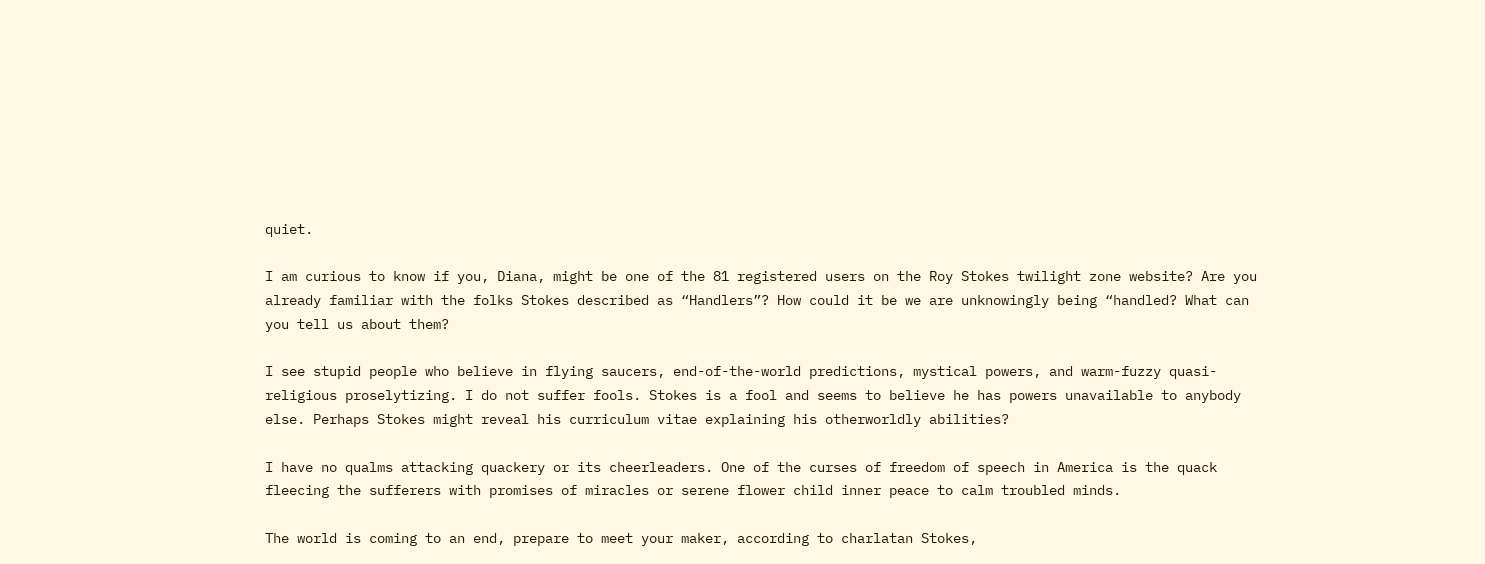quiet.

I am curious to know if you, Diana, might be one of the 81 registered users on the Roy Stokes twilight zone website? Are you already familiar with the folks Stokes described as “Handlers”? How could it be we are unknowingly being “handled? What can you tell us about them?

I see stupid people who believe in flying saucers, end-of-the-world predictions, mystical powers, and warm-fuzzy quasi-religious proselytizing. I do not suffer fools. Stokes is a fool and seems to believe he has powers unavailable to anybody else. Perhaps Stokes might reveal his curriculum vitae explaining his otherworldly abilities?

I have no qualms attacking quackery or its cheerleaders. One of the curses of freedom of speech in America is the quack fleecing the sufferers with promises of miracles or serene flower child inner peace to calm troubled minds.

The world is coming to an end, prepare to meet your maker, according to charlatan Stokes,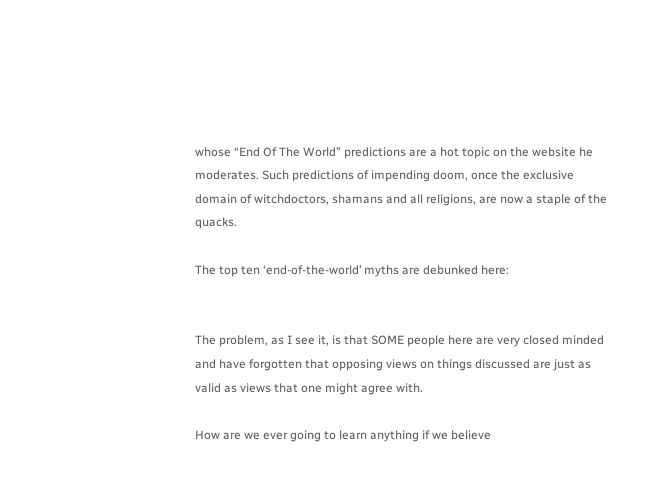whose “End Of The World” predictions are a hot topic on the website he moderates. Such predictions of impending doom, once the exclusive domain of witchdoctors, shamans and all religions, are now a staple of the quacks.

The top ten ‘end-of-the-world’ myths are debunked here:


The problem, as I see it, is that SOME people here are very closed minded and have forgotten that opposing views on things discussed are just as valid as views that one might agree with.

How are we ever going to learn anything if we believe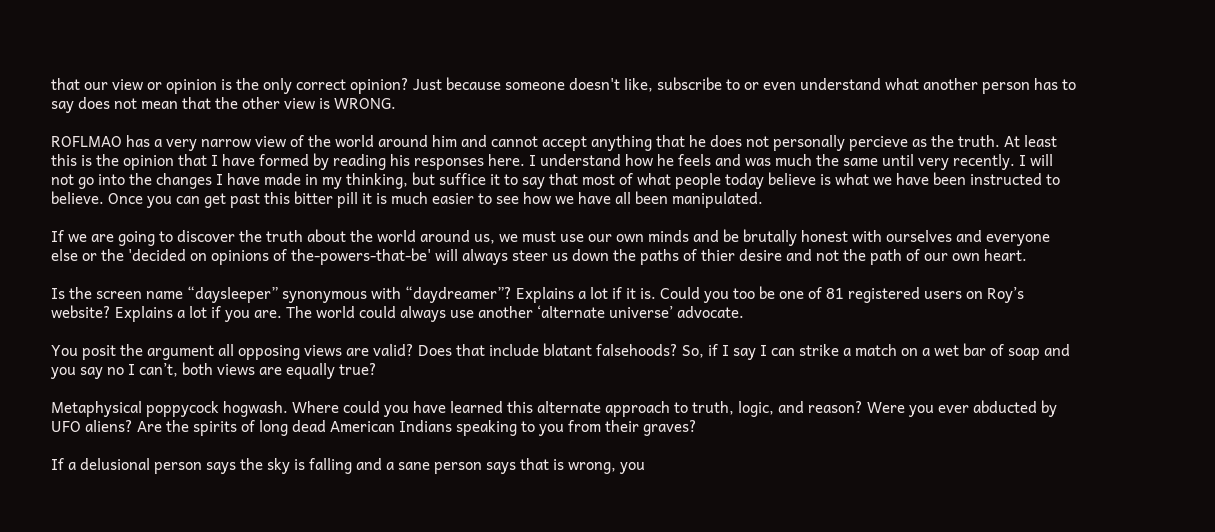that our view or opinion is the only correct opinion? Just because someone doesn't like, subscribe to or even understand what another person has to say does not mean that the other view is WRONG.

ROFLMAO has a very narrow view of the world around him and cannot accept anything that he does not personally percieve as the truth. At least this is the opinion that I have formed by reading his responses here. I understand how he feels and was much the same until very recently. I will not go into the changes I have made in my thinking, but suffice it to say that most of what people today believe is what we have been instructed to believe. Once you can get past this bitter pill it is much easier to see how we have all been manipulated.

If we are going to discover the truth about the world around us, we must use our own minds and be brutally honest with ourselves and everyone else or the 'decided on opinions of the-powers-that-be' will always steer us down the paths of thier desire and not the path of our own heart.

Is the screen name “daysleeper” synonymous with “daydreamer”? Explains a lot if it is. Could you too be one of 81 registered users on Roy’s website? Explains a lot if you are. The world could always use another ‘alternate universe’ advocate.

You posit the argument all opposing views are valid? Does that include blatant falsehoods? So, if I say I can strike a match on a wet bar of soap and you say no I can’t, both views are equally true?

Metaphysical poppycock hogwash. Where could you have learned this alternate approach to truth, logic, and reason? Were you ever abducted by UFO aliens? Are the spirits of long dead American Indians speaking to you from their graves?

If a delusional person says the sky is falling and a sane person says that is wrong, you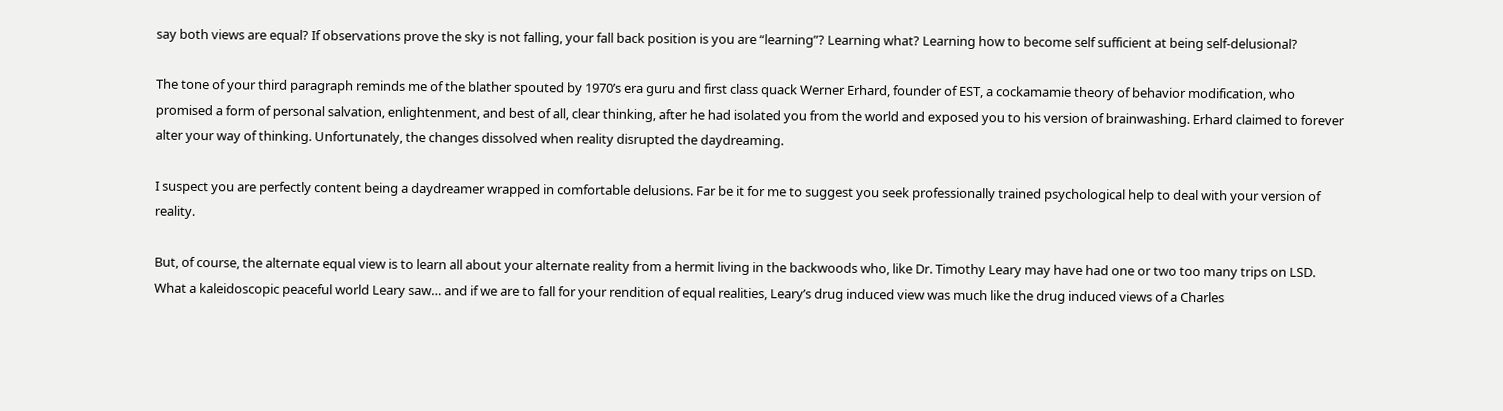say both views are equal? If observations prove the sky is not falling, your fall back position is you are “learning”? Learning what? Learning how to become self sufficient at being self-delusional?

The tone of your third paragraph reminds me of the blather spouted by 1970’s era guru and first class quack Werner Erhard, founder of EST, a cockamamie theory of behavior modification, who promised a form of personal salvation, enlightenment, and best of all, clear thinking, after he had isolated you from the world and exposed you to his version of brainwashing. Erhard claimed to forever alter your way of thinking. Unfortunately, the changes dissolved when reality disrupted the daydreaming.

I suspect you are perfectly content being a daydreamer wrapped in comfortable delusions. Far be it for me to suggest you seek professionally trained psychological help to deal with your version of reality.

But, of course, the alternate equal view is to learn all about your alternate reality from a hermit living in the backwoods who, like Dr. Timothy Leary may have had one or two too many trips on LSD. What a kaleidoscopic peaceful world Leary saw… and if we are to fall for your rendition of equal realities, Leary’s drug induced view was much like the drug induced views of a Charles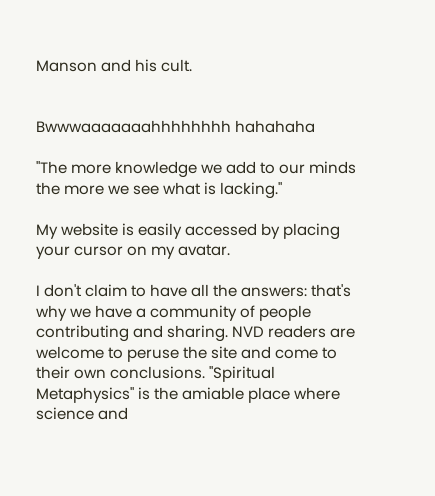Manson and his cult.


Bwwwaaaaaaahhhhhhhh hahahaha

"The more knowledge we add to our minds the more we see what is lacking."

My website is easily accessed by placing your cursor on my avatar.

I don't claim to have all the answers: that's why we have a community of people contributing and sharing. NVD readers are welcome to peruse the site and come to their own conclusions. "Spiritual Metaphysics" is the amiable place where science and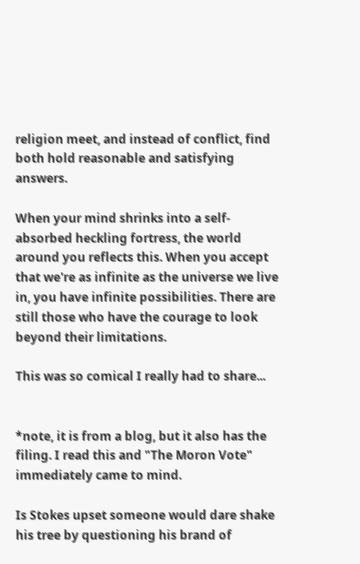religion meet, and instead of conflict, find both hold reasonable and satisfying answers.

When your mind shrinks into a self-absorbed heckling fortress, the world around you reflects this. When you accept that we're as infinite as the universe we live in, you have infinite possibilities. There are still those who have the courage to look beyond their limitations.

This was so comical I really had to share...


*note, it is from a blog, but it also has the filing. I read this and "The Moron Vote" immediately came to mind.

Is Stokes upset someone would dare shake his tree by questioning his brand of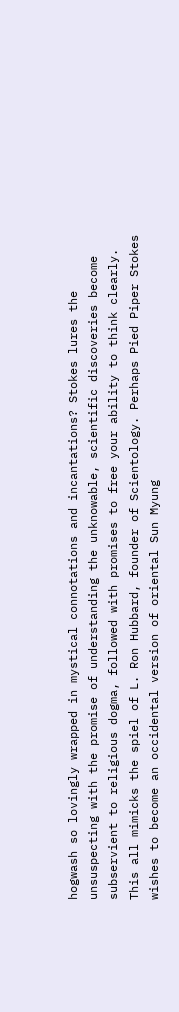hogwash so lovingly wrapped in mystical connotations and incantations? Stokes lures the unsuspecting with the promise of understanding the unknowable, scientific discoveries become subservient to religious dogma, followed with promises to free your ability to think clearly. This all mimicks the spiel of L. Ron Hubbard, founder of Scientology. Perhaps Pied Piper Stokes wishes to become an occidental version of oriental Sun Myung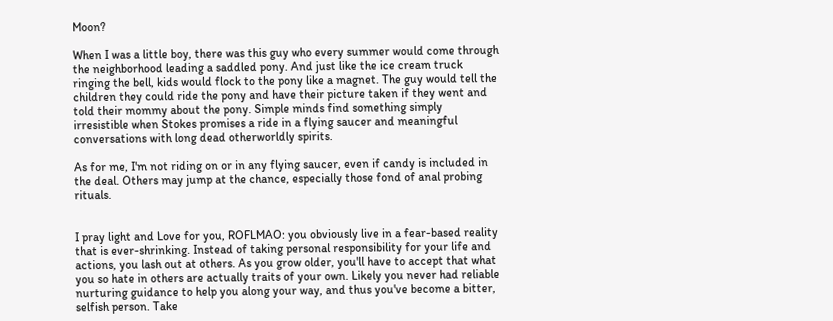Moon?

When I was a little boy, there was this guy who every summer would come through the neighborhood leading a saddled pony. And just like the ice cream truck ringing the bell, kids would flock to the pony like a magnet. The guy would tell the children they could ride the pony and have their picture taken if they went and told their mommy about the pony. Simple minds find something simply irresistible when Stokes promises a ride in a flying saucer and meaningful conversations with long dead otherworldly spirits.

As for me, I'm not riding on or in any flying saucer, even if candy is included in the deal. Others may jump at the chance, especially those fond of anal probing rituals.


I pray light and Love for you, ROFLMAO: you obviously live in a fear-based reality that is ever-shrinking. Instead of taking personal responsibility for your life and actions, you lash out at others. As you grow older, you'll have to accept that what you so hate in others are actually traits of your own. Likely you never had reliable nurturing guidance to help you along your way, and thus you've become a bitter, selfish person. Take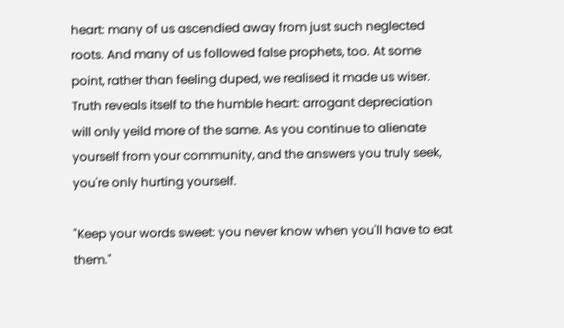heart: many of us ascendied away from just such neglected roots. And many of us followed false prophets, too. At some point, rather than feeling duped, we realised it made us wiser. Truth reveals itself to the humble heart: arrogant depreciation will only yeild more of the same. As you continue to alienate yourself from your community, and the answers you truly seek, you're only hurting yourself.

"Keep your words sweet: you never know when you'll have to eat them."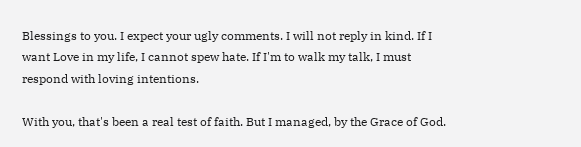Blessings to you. I expect your ugly comments. I will not reply in kind. If I want Love in my life, I cannot spew hate. If I'm to walk my talk, I must respond with loving intentions.

With you, that's been a real test of faith. But I managed, by the Grace of God.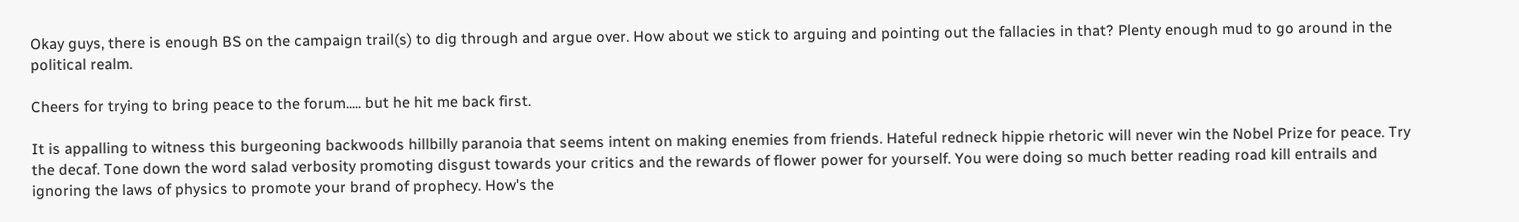Okay guys, there is enough BS on the campaign trail(s) to dig through and argue over. How about we stick to arguing and pointing out the fallacies in that? Plenty enough mud to go around in the political realm.

Cheers for trying to bring peace to the forum..... but he hit me back first.

It is appalling to witness this burgeoning backwoods hillbilly paranoia that seems intent on making enemies from friends. Hateful redneck hippie rhetoric will never win the Nobel Prize for peace. Try the decaf. Tone down the word salad verbosity promoting disgust towards your critics and the rewards of flower power for yourself. You were doing so much better reading road kill entrails and ignoring the laws of physics to promote your brand of prophecy. How's the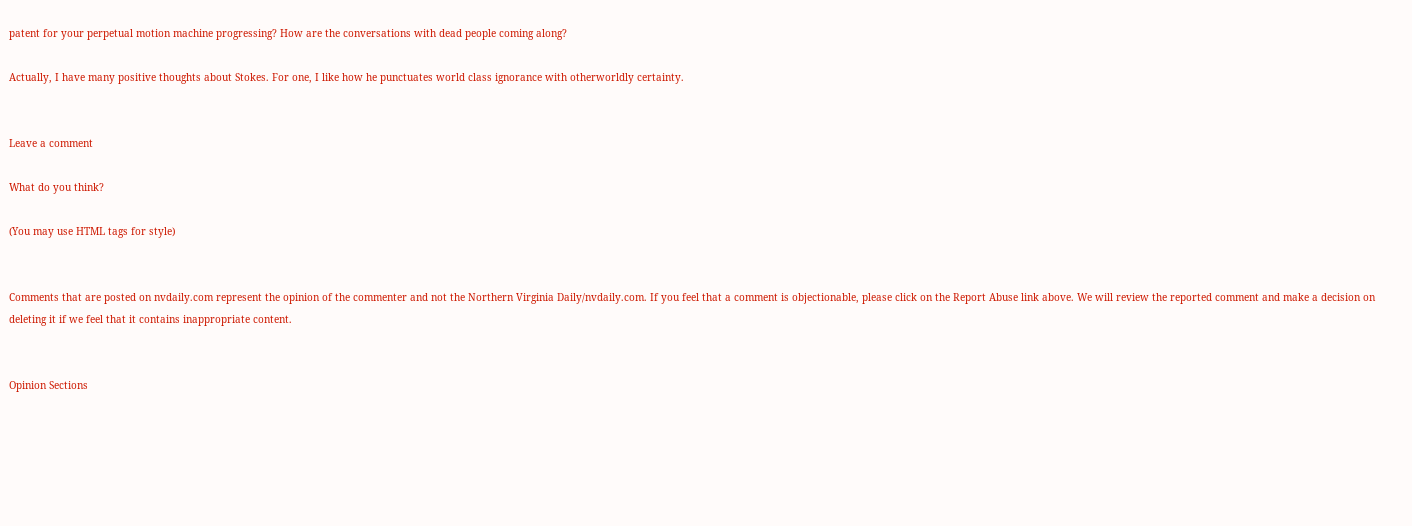patent for your perpetual motion machine progressing? How are the conversations with dead people coming along?

Actually, I have many positive thoughts about Stokes. For one, I like how he punctuates world class ignorance with otherworldly certainty.


Leave a comment

What do you think?

(You may use HTML tags for style)


Comments that are posted on nvdaily.com represent the opinion of the commenter and not the Northern Virginia Daily/nvdaily.com. If you feel that a comment is objectionable, please click on the Report Abuse link above. We will review the reported comment and make a decision on deleting it if we feel that it contains inappropriate content.


Opinion Sections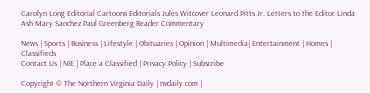Carolyn Long Editorial Cartoons Editorials Jules Witcover Leonard Pitts Jr. Letters to the Editor Linda Ash Mary Sanchez Paul Greenberg Reader Commentary

News | Sports | Business | Lifestyle | Obituaries | Opinion | Multimedia| Entertainment | Homes | Classifieds
Contact Us | NIE | Place a Classified | Privacy Policy | Subscribe

Copyright © The Northern Virginia Daily | nvdaily.com |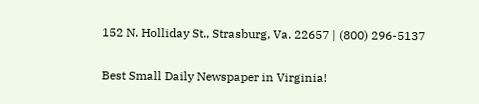152 N. Holliday St., Strasburg, Va. 22657 | (800) 296-5137

Best Small Daily Newspaper in Virginia!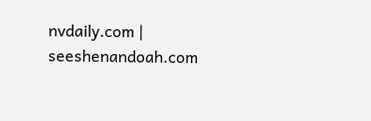nvdaily.com | seeshenandoah.com